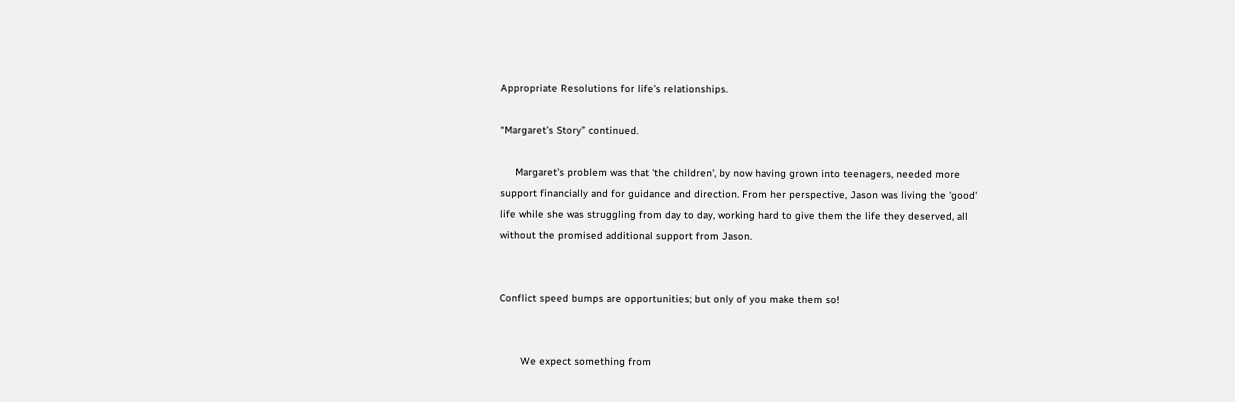Appropriate Resolutions for life’s relationships.

“Margaret’s Story” continued.

     Margaret’s problem was that 'the children', by now having grown into teenagers, needed more support financially and for guidance and direction. From her perspective, Jason was living the 'good' life while she was struggling from day to day, working hard to give them the life they deserved, all without the promised additional support from Jason.


Conflict speed bumps are opportunities; but only of you make them so!


       We expect something from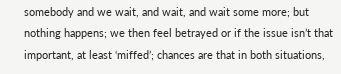somebody and we wait, and wait, and wait some more; but nothing happens; we then feel betrayed or if the issue isn’t that important, at least ‘miffed’; chances are that in both situations,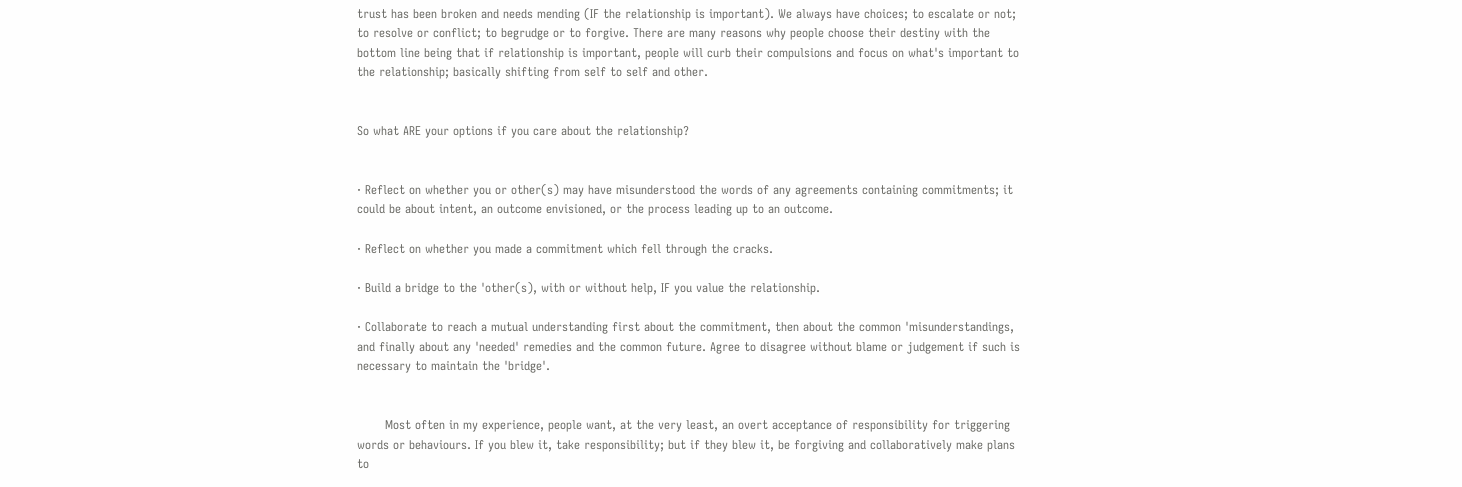trust has been broken and needs mending (IF the relationship is important). We always have choices; to escalate or not; to resolve or conflict; to begrudge or to forgive. There are many reasons why people choose their destiny with the bottom line being that if relationship is important, people will curb their compulsions and focus on what's important to the relationship; basically shifting from self to self and other.


So what ARE your options if you care about the relationship?


· Reflect on whether you or other(s) may have misunderstood the words of any agreements containing commitments; it could be about intent, an outcome envisioned, or the process leading up to an outcome.

· Reflect on whether you made a commitment which fell through the cracks.

· Build a bridge to the 'other(s), with or without help, IF you value the relationship.

· Collaborate to reach a mutual understanding first about the commitment, then about the common 'misunderstandings, and finally about any 'needed' remedies and the common future. Agree to disagree without blame or judgement if such is necessary to maintain the 'bridge'.


       Most often in my experience, people want, at the very least, an overt acceptance of responsibility for triggering words or behaviours. If you blew it, take responsibility; but if they blew it, be forgiving and collaboratively make plans to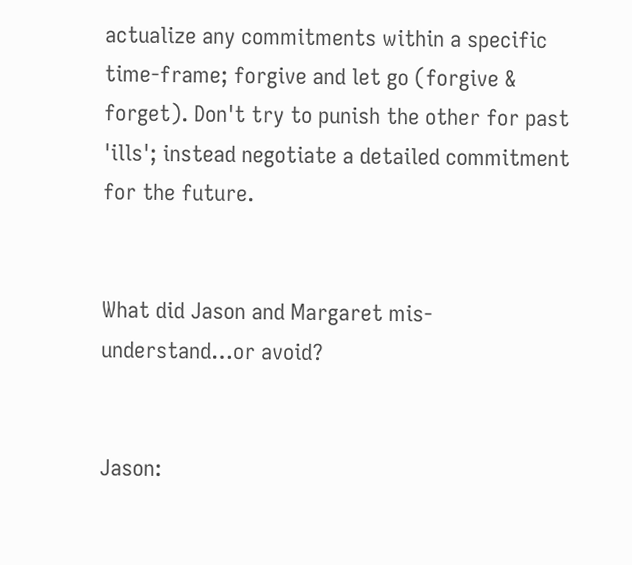actualize any commitments within a specific time-frame; forgive and let go (forgive & forget). Don't try to punish the other for past 'ills'; instead negotiate a detailed commitment for the future.


What did Jason and Margaret mis-understand…or avoid?


Jason: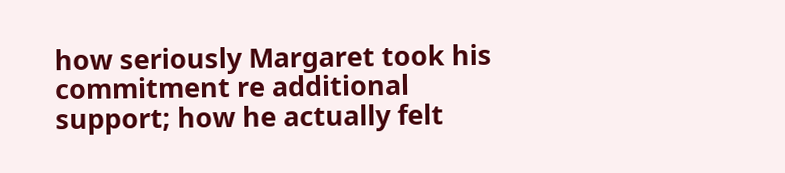how seriously Margaret took his commitment re additional support; how he actually felt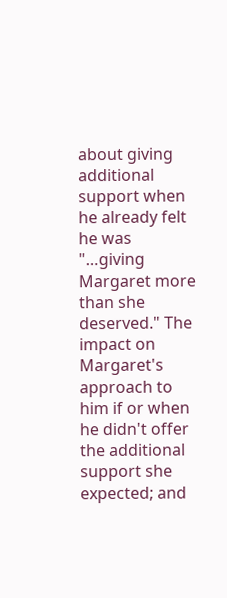about giving additional support when he already felt he was "…giving Margaret more than she deserved." The impact on Margaret's approach to him if or when he didn't offer the additional support she expected; and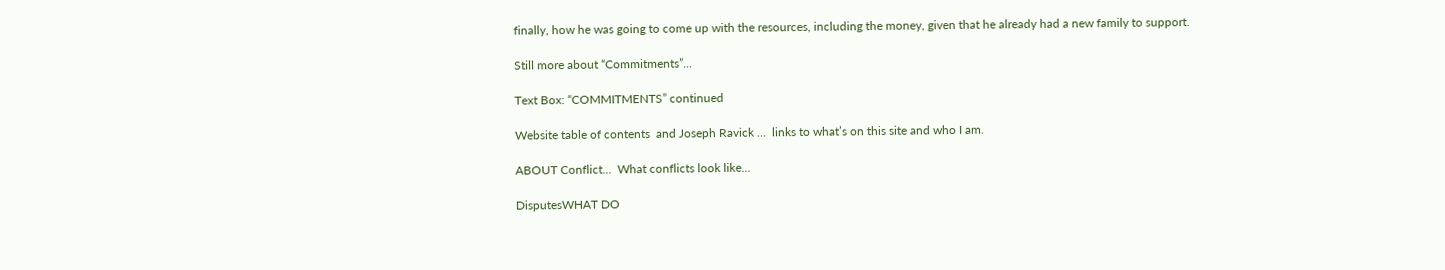finally, how he was going to come up with the resources, including the money, given that he already had a new family to support.

Still more about “Commitments”...

Text Box: “COMMITMENTS” continued

Website table of contents  and Joseph Ravick …  links to what’s on this site and who I am.

ABOUT Conflict...  What conflicts look like…

DisputesWHAT DO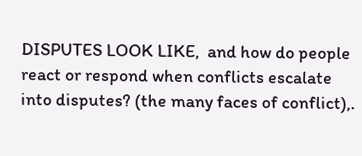DISPUTES LOOK LIKE,  and how do people react or respond when conflicts escalate into disputes? (the many faces of conflict),.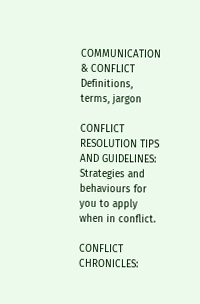COMMUNICATION & CONFLICT  Definitions, terms, jargon

CONFLICT RESOLUTION TIPS AND GUIDELINES: Strategies and behaviours for you to apply when in conflict.

CONFLICT CHRONICLES: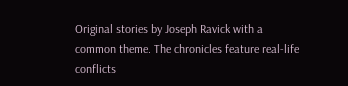Original stories by Joseph Ravick with a common theme. The chronicles feature real-life conflicts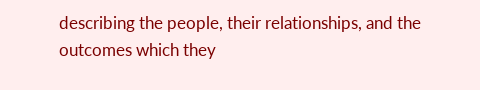describing the people, their relationships, and the outcomes which they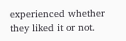experienced whether they liked it or not.